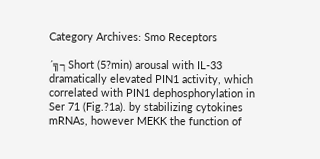Category Archives: Smo Receptors

´╗┐Short (5?min) arousal with IL-33 dramatically elevated PIN1 activity, which correlated with PIN1 dephosphorylation in Ser 71 (Fig.?1a). by stabilizing cytokines mRNAs, however MEKK the function of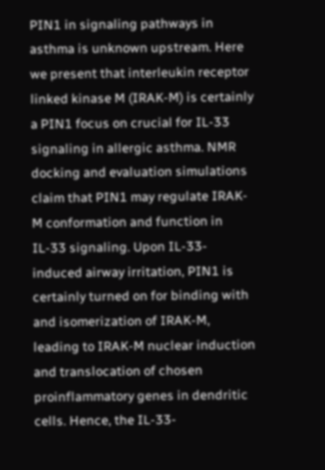PIN1 in signaling pathways in asthma is unknown upstream. Here we present that interleukin receptor linked kinase M (IRAK-M) is certainly a PIN1 focus on crucial for IL-33 signaling in allergic asthma. NMR docking and evaluation simulations claim that PIN1 may regulate IRAK-M conformation and function in IL-33 signaling. Upon IL-33-induced airway irritation, PIN1 is certainly turned on for binding with and isomerization of IRAK-M, leading to IRAK-M nuclear induction and translocation of chosen proinflammatory genes in dendritic cells. Hence, the IL-33-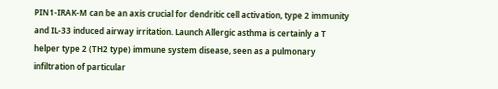PIN1-IRAK-M can be an axis crucial for dendritic cell activation, type 2 immunity and IL-33 induced airway irritation. Launch Allergic asthma is certainly a T helper type 2 (TH2 type) immune system disease, seen as a pulmonary infiltration of particular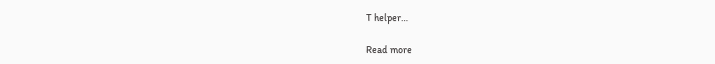T helper…

Read more